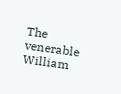The venerable William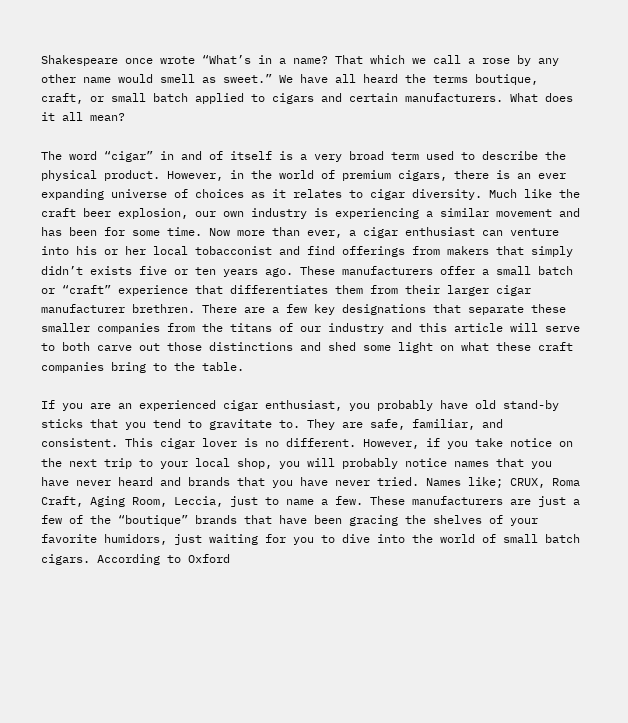Shakespeare once wrote “What’s in a name? That which we call a rose by any other name would smell as sweet.” We have all heard the terms boutique, craft, or small batch applied to cigars and certain manufacturers. What does it all mean?

The word “cigar” in and of itself is a very broad term used to describe the physical product. However, in the world of premium cigars, there is an ever expanding universe of choices as it relates to cigar diversity. Much like the craft beer explosion, our own industry is experiencing a similar movement and has been for some time. Now more than ever, a cigar enthusiast can venture into his or her local tobacconist and find offerings from makers that simply didn’t exists five or ten years ago. These manufacturers offer a small batch or “craft” experience that differentiates them from their larger cigar manufacturer brethren. There are a few key designations that separate these smaller companies from the titans of our industry and this article will serve to both carve out those distinctions and shed some light on what these craft companies bring to the table.

If you are an experienced cigar enthusiast, you probably have old stand-by sticks that you tend to gravitate to. They are safe, familiar, and consistent. This cigar lover is no different. However, if you take notice on the next trip to your local shop, you will probably notice names that you have never heard and brands that you have never tried. Names like; CRUX, Roma Craft, Aging Room, Leccia, just to name a few. These manufacturers are just a few of the “boutique” brands that have been gracing the shelves of your favorite humidors, just waiting for you to dive into the world of small batch cigars. According to Oxford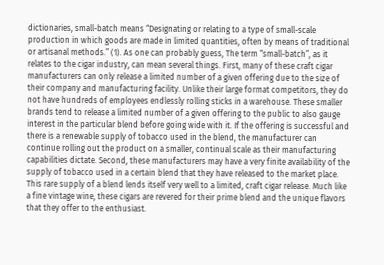dictionaries, small-batch means “Designating or relating to a type of small-scale production in which goods are made in limited quantities, often by means of traditional or artisanal methods.” (1). As one can probably guess, The term “small-batch”, as it relates to the cigar industry, can mean several things. First, many of these craft cigar manufacturers can only release a limited number of a given offering due to the size of their company and manufacturing facility. Unlike their large format competitors, they do not have hundreds of employees endlessly rolling sticks in a warehouse. These smaller brands tend to release a limited number of a given offering to the public to also gauge interest in the particular blend before going wide with it. If the offering is successful and there is a renewable supply of tobacco used in the blend, the manufacturer can continue rolling out the product on a smaller, continual scale as their manufacturing capabilities dictate. Second, these manufacturers may have a very finite availability of the supply of tobacco used in a certain blend that they have released to the market place. This rare supply of a blend lends itself very well to a limited, craft cigar release. Much like a fine vintage wine, these cigars are revered for their prime blend and the unique flavors that they offer to the enthusiast.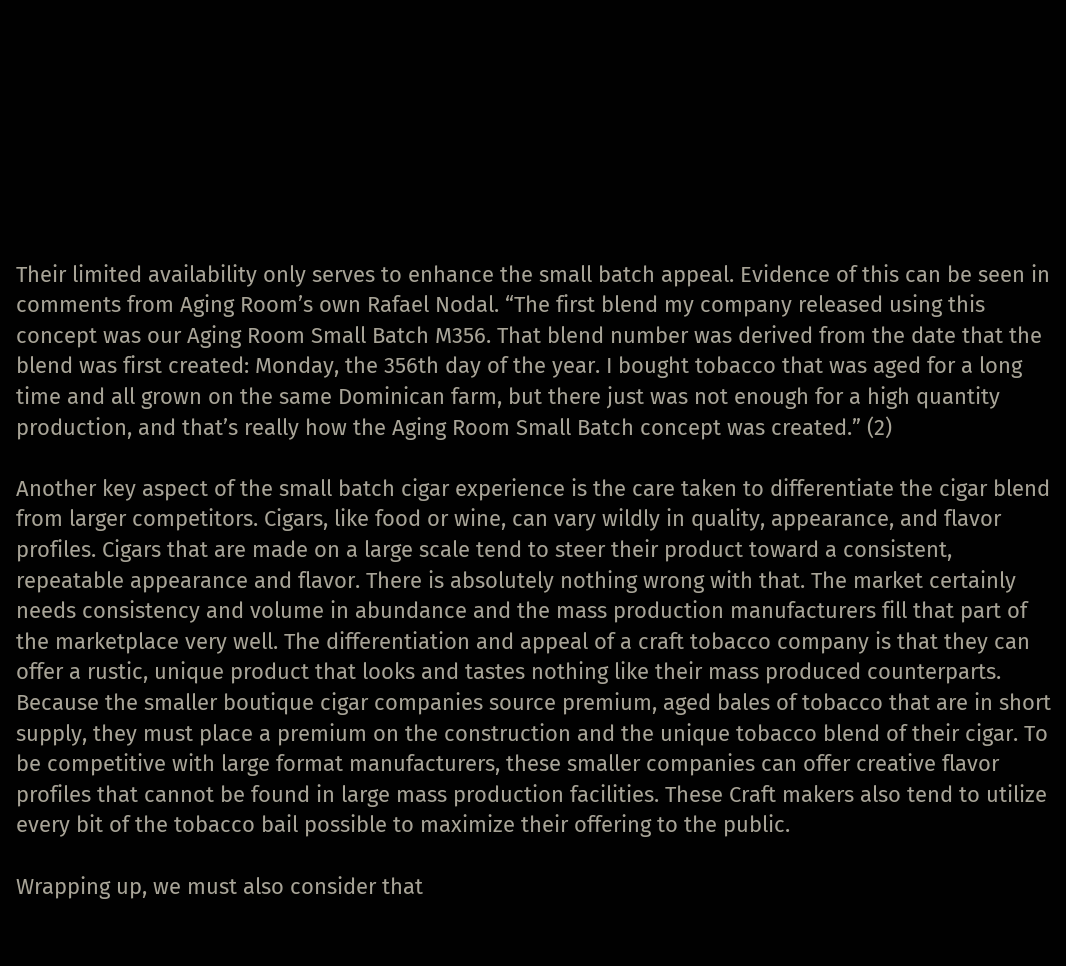Their limited availability only serves to enhance the small batch appeal. Evidence of this can be seen in comments from Aging Room’s own Rafael Nodal. “The first blend my company released using this concept was our Aging Room Small Batch M356. That blend number was derived from the date that the blend was first created: Monday, the 356th day of the year. I bought tobacco that was aged for a long time and all grown on the same Dominican farm, but there just was not enough for a high quantity production, and that’s really how the Aging Room Small Batch concept was created.” (2)

Another key aspect of the small batch cigar experience is the care taken to differentiate the cigar blend from larger competitors. Cigars, like food or wine, can vary wildly in quality, appearance, and flavor profiles. Cigars that are made on a large scale tend to steer their product toward a consistent, repeatable appearance and flavor. There is absolutely nothing wrong with that. The market certainly needs consistency and volume in abundance and the mass production manufacturers fill that part of the marketplace very well. The differentiation and appeal of a craft tobacco company is that they can offer a rustic, unique product that looks and tastes nothing like their mass produced counterparts. Because the smaller boutique cigar companies source premium, aged bales of tobacco that are in short supply, they must place a premium on the construction and the unique tobacco blend of their cigar. To be competitive with large format manufacturers, these smaller companies can offer creative flavor profiles that cannot be found in large mass production facilities. These Craft makers also tend to utilize every bit of the tobacco bail possible to maximize their offering to the public.

Wrapping up, we must also consider that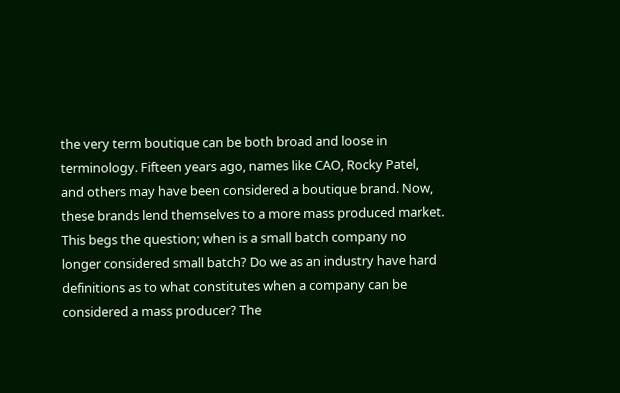the very term boutique can be both broad and loose in terminology. Fifteen years ago, names like CAO, Rocky Patel, and others may have been considered a boutique brand. Now, these brands lend themselves to a more mass produced market. This begs the question; when is a small batch company no longer considered small batch? Do we as an industry have hard definitions as to what constitutes when a company can be considered a mass producer? The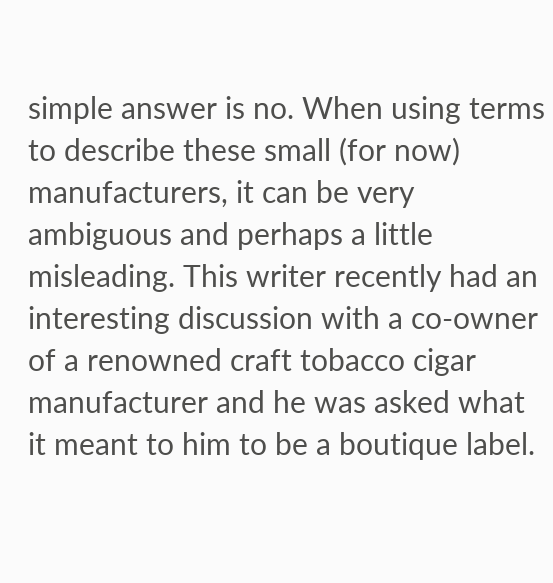simple answer is no. When using terms to describe these small (for now) manufacturers, it can be very ambiguous and perhaps a little misleading. This writer recently had an interesting discussion with a co-owner of a renowned craft tobacco cigar manufacturer and he was asked what it meant to him to be a boutique label.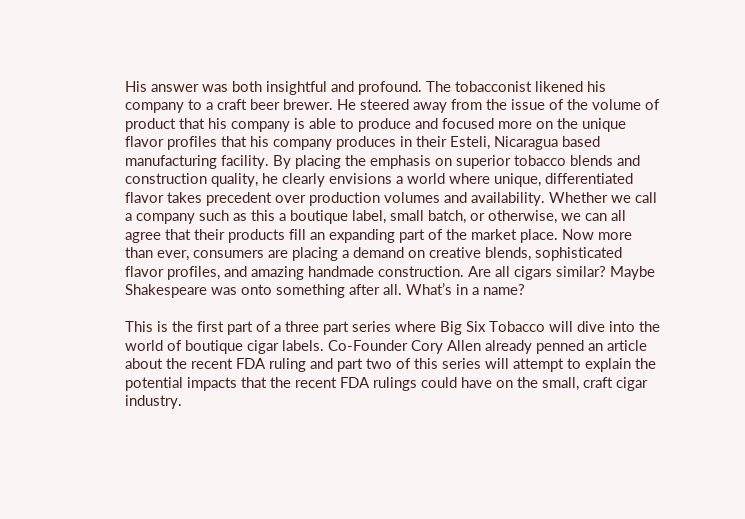His answer was both insightful and profound. The tobacconist likened his company to a craft beer brewer. He steered away from the issue of the volume of product that his company is able to produce and focused more on the unique flavor profiles that his company produces in their Esteli, Nicaragua based manufacturing facility. By placing the emphasis on superior tobacco blends and construction quality, he clearly envisions a world where unique, differentiated flavor takes precedent over production volumes and availability. Whether we call a company such as this a boutique label, small batch, or otherwise, we can all agree that their products fill an expanding part of the market place. Now more than ever, consumers are placing a demand on creative blends, sophisticated flavor profiles, and amazing handmade construction. Are all cigars similar? Maybe Shakespeare was onto something after all. What’s in a name?

This is the first part of a three part series where Big Six Tobacco will dive into the world of boutique cigar labels. Co-Founder Cory Allen already penned an article about the recent FDA ruling and part two of this series will attempt to explain the potential impacts that the recent FDA rulings could have on the small, craft cigar industry.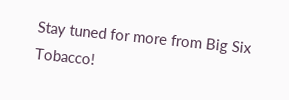Stay tuned for more from Big Six Tobacco!